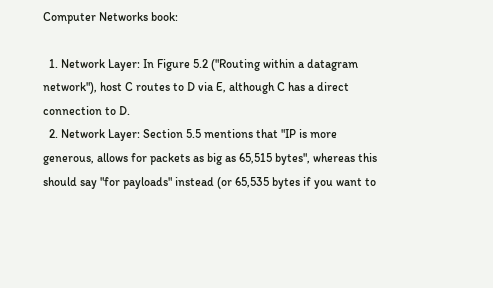Computer Networks book:

  1. Network Layer: In Figure 5.2 ("Routing within a datagram network"), host C routes to D via E, although C has a direct connection to D.
  2. Network Layer: Section 5.5 mentions that "IP is more generous, allows for packets as big as 65,515 bytes", whereas this should say "for payloads" instead (or 65,535 bytes if you want to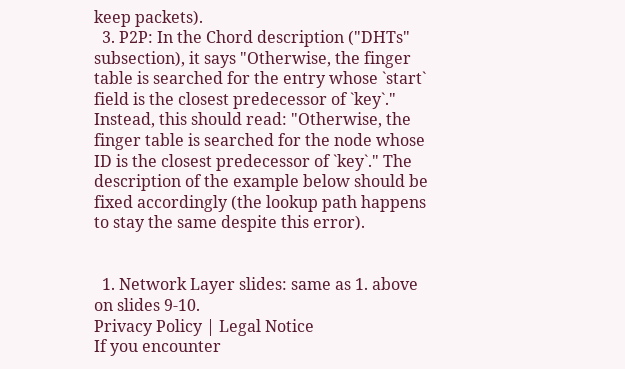keep packets).
  3. P2P: In the Chord description ("DHTs" subsection), it says "Otherwise, the finger table is searched for the entry whose `start` field is the closest predecessor of `key`." Instead, this should read: "Otherwise, the finger table is searched for the node whose ID is the closest predecessor of `key`." The description of the example below should be fixed accordingly (the lookup path happens to stay the same despite this error).


  1. Network Layer slides: same as 1. above on slides 9-10.
Privacy Policy | Legal Notice
If you encounter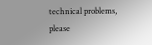technical problems, please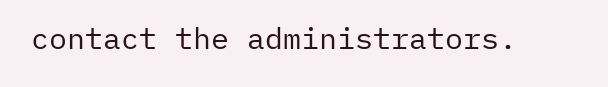contact the administrators.